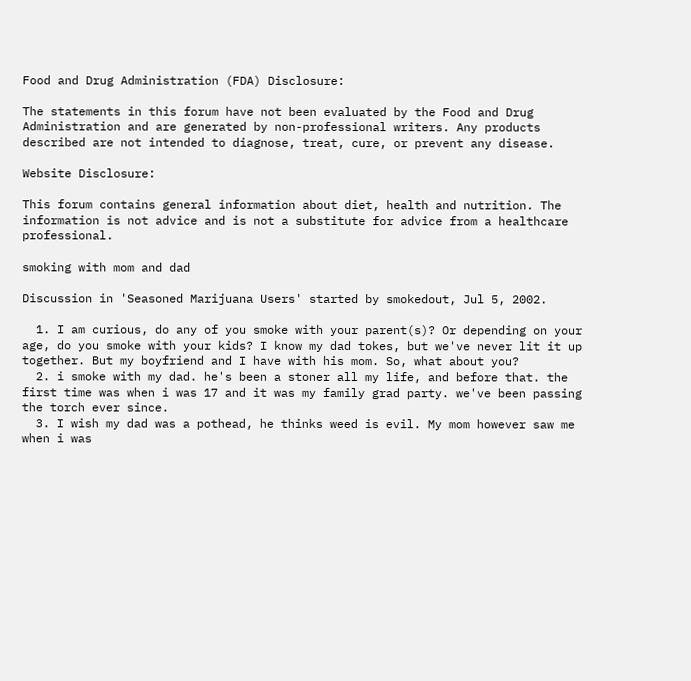Food and Drug Administration (FDA) Disclosure:

The statements in this forum have not been evaluated by the Food and Drug Administration and are generated by non-professional writers. Any products described are not intended to diagnose, treat, cure, or prevent any disease.

Website Disclosure:

This forum contains general information about diet, health and nutrition. The information is not advice and is not a substitute for advice from a healthcare professional.

smoking with mom and dad

Discussion in 'Seasoned Marijuana Users' started by smokedout, Jul 5, 2002.

  1. I am curious, do any of you smoke with your parent(s)? Or depending on your age, do you smoke with your kids? I know my dad tokes, but we've never lit it up together. But my boyfriend and I have with his mom. So, what about you?
  2. i smoke with my dad. he's been a stoner all my life, and before that. the first time was when i was 17 and it was my family grad party. we've been passing the torch ever since.
  3. I wish my dad was a pothead, he thinks weed is evil. My mom however saw me when i was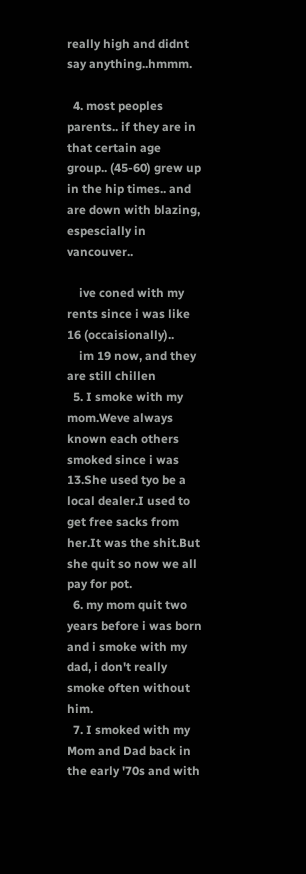really high and didnt say anything..hmmm.

  4. most peoples parents.. if they are in that certain age group.. (45-60) grew up in the hip times.. and are down with blazing, espescially in vancouver..

    ive coned with my rents since i was like 16 (occaisionally)..
    im 19 now, and they are still chillen
  5. I smoke with my mom.Weve always known each others smoked since i was 13.She used tyo be a local dealer.I used to get free sacks from her.It was the shit.But she quit so now we all pay for pot.
  6. my mom quit two years before i was born and i smoke with my dad, i don't really smoke often without him.
  7. I smoked with my Mom and Dad back in the early '70s and with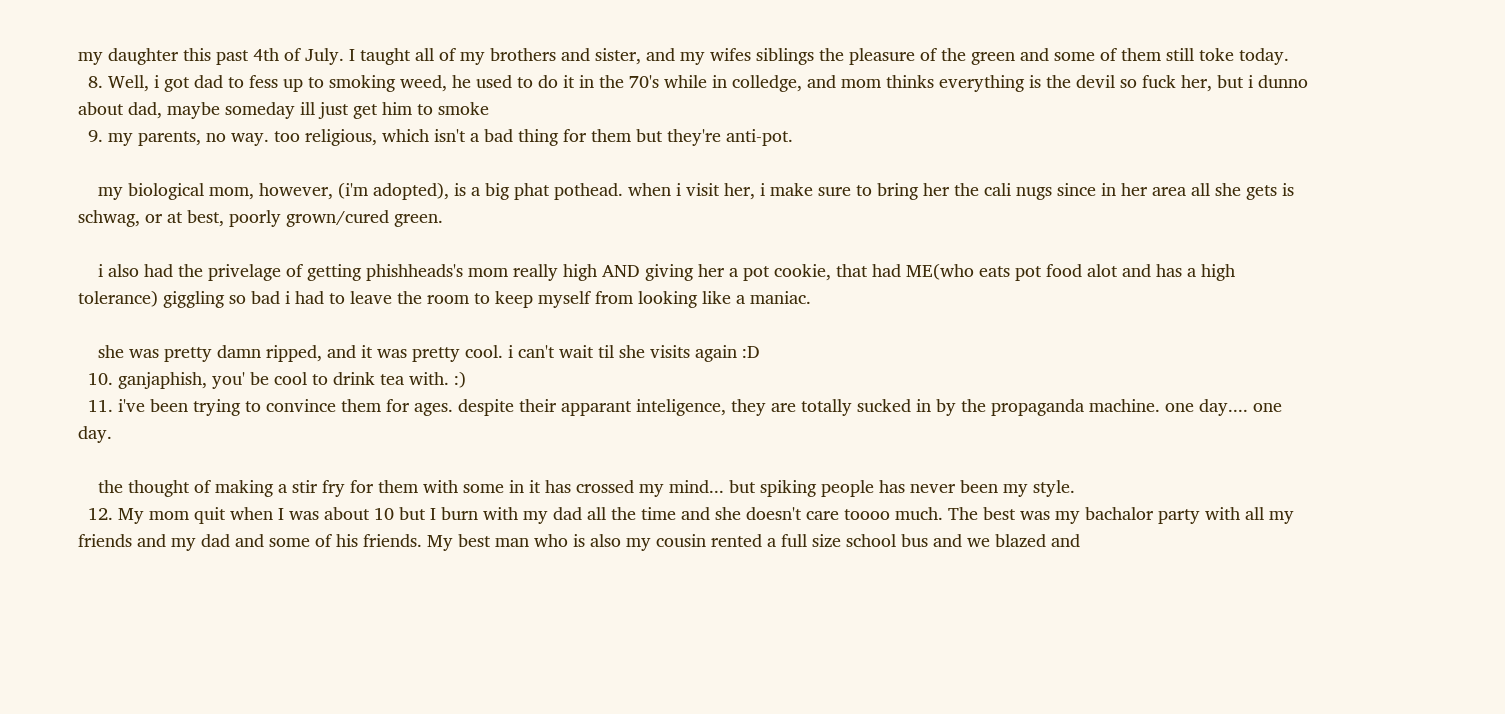my daughter this past 4th of July. I taught all of my brothers and sister, and my wifes siblings the pleasure of the green and some of them still toke today.
  8. Well, i got dad to fess up to smoking weed, he used to do it in the 70's while in colledge, and mom thinks everything is the devil so fuck her, but i dunno about dad, maybe someday ill just get him to smoke
  9. my parents, no way. too religious, which isn't a bad thing for them but they're anti-pot.

    my biological mom, however, (i'm adopted), is a big phat pothead. when i visit her, i make sure to bring her the cali nugs since in her area all she gets is schwag, or at best, poorly grown/cured green.

    i also had the privelage of getting phishheads's mom really high AND giving her a pot cookie, that had ME(who eats pot food alot and has a high tolerance) giggling so bad i had to leave the room to keep myself from looking like a maniac.

    she was pretty damn ripped, and it was pretty cool. i can't wait til she visits again :D
  10. ganjaphish, you' be cool to drink tea with. :)
  11. i've been trying to convince them for ages. despite their apparant inteligence, they are totally sucked in by the propaganda machine. one day.... one day.

    the thought of making a stir fry for them with some in it has crossed my mind... but spiking people has never been my style.
  12. My mom quit when I was about 10 but I burn with my dad all the time and she doesn't care toooo much. The best was my bachalor party with all my friends and my dad and some of his friends. My best man who is also my cousin rented a full size school bus and we blazed and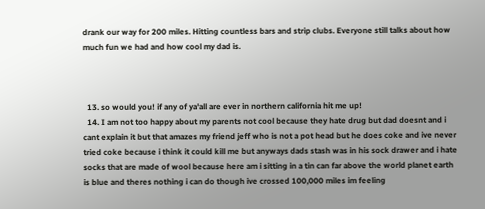drank our way for 200 miles. Hitting countless bars and strip clubs. Everyone still talks about how much fun we had and how cool my dad is.



  13. so would you! if any of ya'all are ever in northern california hit me up!
  14. I am not too happy about my parents not cool because they hate drug but dad doesnt and i cant explain it but that amazes my friend jeff who is not a pot head but he does coke and ive never tried coke because i think it could kill me but anyways dads stash was in his sock drawer and i hate socks that are made of wool because here am i sitting in a tin can far above the world planet earth is blue and theres nothing i can do though ive crossed 100,000 miles im feeling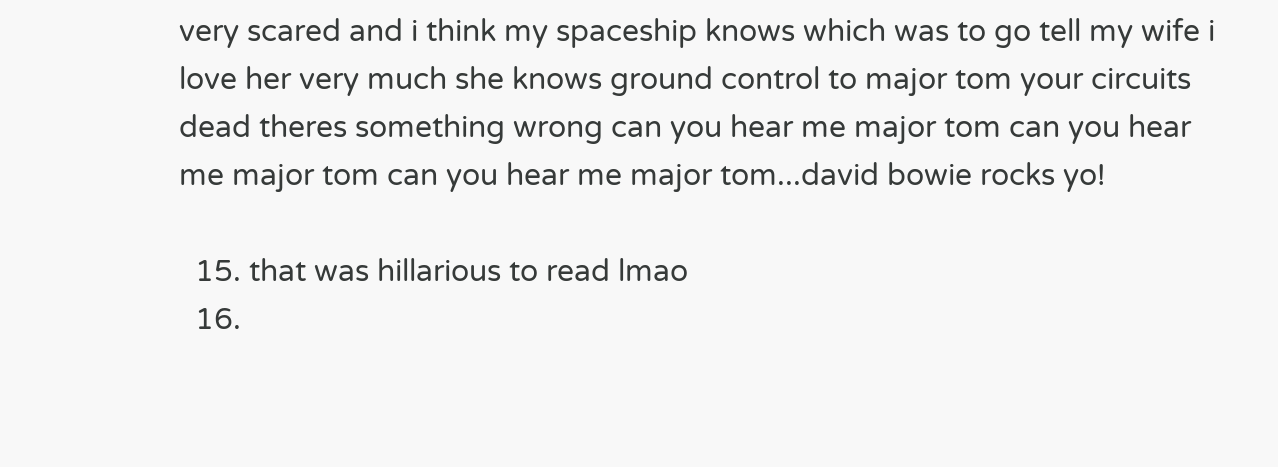very scared and i think my spaceship knows which was to go tell my wife i love her very much she knows ground control to major tom your circuits dead theres something wrong can you hear me major tom can you hear me major tom can you hear me major tom...david bowie rocks yo!

  15. that was hillarious to read lmao
  16.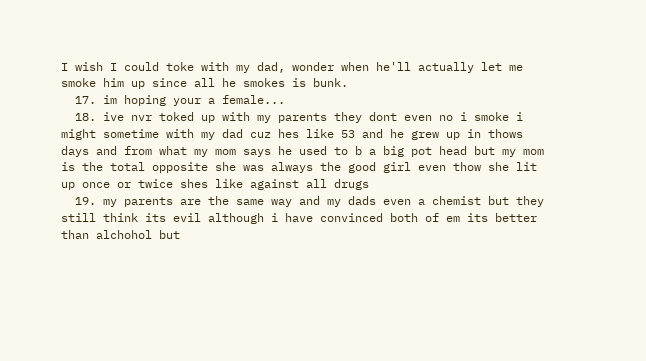I wish I could toke with my dad, wonder when he'll actually let me smoke him up since all he smokes is bunk.
  17. im hoping your a female...
  18. ive nvr toked up with my parents they dont even no i smoke i might sometime with my dad cuz hes like 53 and he grew up in thows days and from what my mom says he used to b a big pot head but my mom is the total opposite she was always the good girl even thow she lit up once or twice shes like against all drugs
  19. my parents are the same way and my dads even a chemist but they still think its evil although i have convinced both of em its better than alchohol but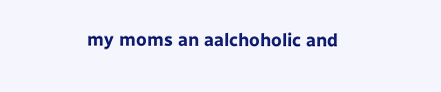my moms an aalchoholic and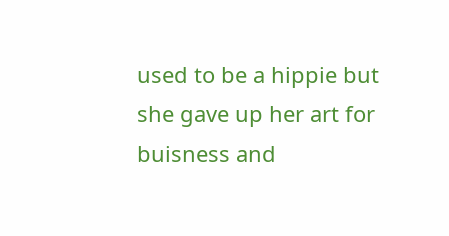used to be a hippie but she gave up her art for buisness and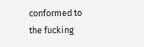conformed to the fucking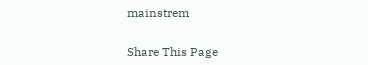mainstrem


Share This Page